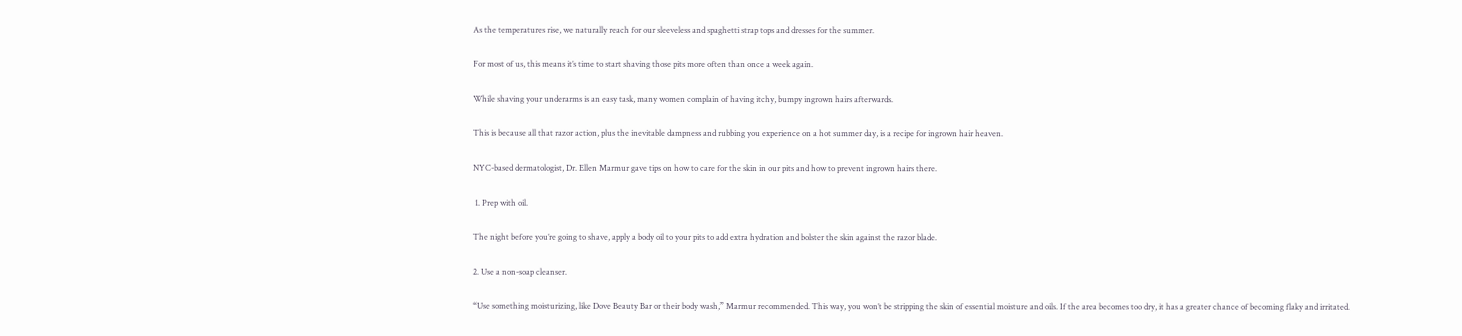As the temperatures rise, we naturally reach for our sleeveless and spaghetti strap tops and dresses for the summer.

For most of us, this means it’s time to start shaving those pits more often than once a week again.

While shaving your underarms is an easy task, many women complain of having itchy, bumpy ingrown hairs afterwards.

This is because all that razor action, plus the inevitable dampness and rubbing you experience on a hot summer day, is a recipe for ingrown hair heaven.

NYC-based dermatologist, Dr. Ellen Marmur gave tips on how to care for the skin in our pits and how to prevent ingrown hairs there.

 1. Prep with oil.

The night before you’re going to shave, apply a body oil to your pits to add extra hydration and bolster the skin against the razor blade.

2. Use a non-soap cleanser.

“Use something moisturizing, like Dove Beauty Bar or their body wash,” Marmur recommended. This way, you won’t be stripping the skin of essential moisture and oils. If the area becomes too dry, it has a greater chance of becoming flaky and irritated.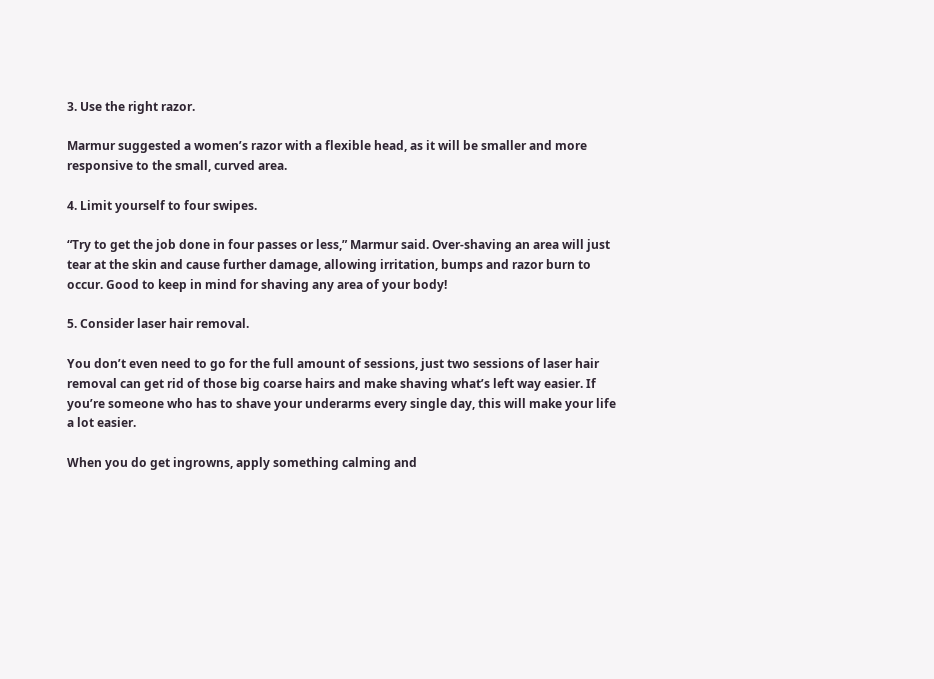3. Use the right razor.

Marmur suggested a women’s razor with a flexible head, as it will be smaller and more responsive to the small, curved area.

4. Limit yourself to four swipes.

“Try to get the job done in four passes or less,” Marmur said. Over-shaving an area will just tear at the skin and cause further damage, allowing irritation, bumps and razor burn to occur. Good to keep in mind for shaving any area of your body!

5. Consider laser hair removal.

You don’t even need to go for the full amount of sessions, just two sessions of laser hair removal can get rid of those big coarse hairs and make shaving what’s left way easier. If you’re someone who has to shave your underarms every single day, this will make your life a lot easier.

When you do get ingrowns, apply something calming and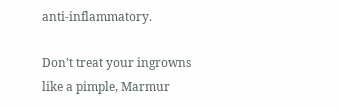anti-inflammatory.

Don’t treat your ingrowns like a pimple, Marmur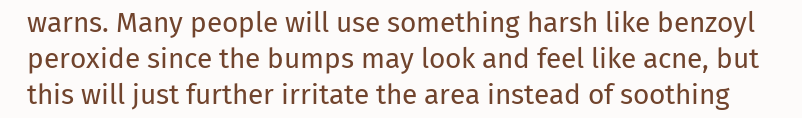warns. Many people will use something harsh like benzoyl peroxide since the bumps may look and feel like acne, but this will just further irritate the area instead of soothing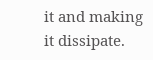it and making it dissipate.